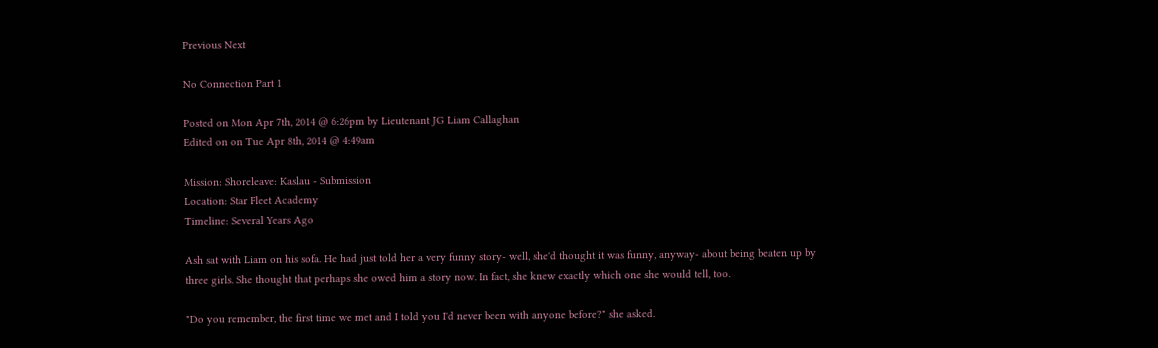Previous Next

No Connection Part 1

Posted on Mon Apr 7th, 2014 @ 6:26pm by Lieutenant JG Liam Callaghan
Edited on on Tue Apr 8th, 2014 @ 4:49am

Mission: Shoreleave: Kaslau - Submission
Location: Star Fleet Academy
Timeline: Several Years Ago

Ash sat with Liam on his sofa. He had just told her a very funny story- well, she'd thought it was funny, anyway- about being beaten up by three girls. She thought that perhaps she owed him a story now. In fact, she knew exactly which one she would tell, too.

"Do you remember, the first time we met and I told you I'd never been with anyone before?" she asked.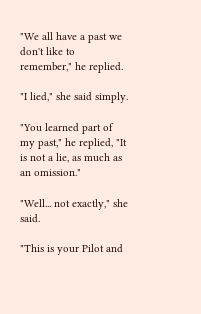"We all have a past we don't like to remember," he replied.

"I lied," she said simply.

"You learned part of my past," he replied, "It is not a lie, as much as an omission."

"Well... not exactly," she said.

"This is your Pilot and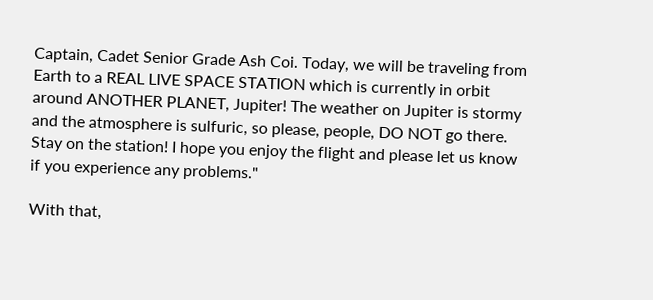Captain, Cadet Senior Grade Ash Coi. Today, we will be traveling from Earth to a REAL LIVE SPACE STATION which is currently in orbit around ANOTHER PLANET, Jupiter! The weather on Jupiter is stormy and the atmosphere is sulfuric, so please, people, DO NOT go there. Stay on the station! I hope you enjoy the flight and please let us know if you experience any problems."

With that,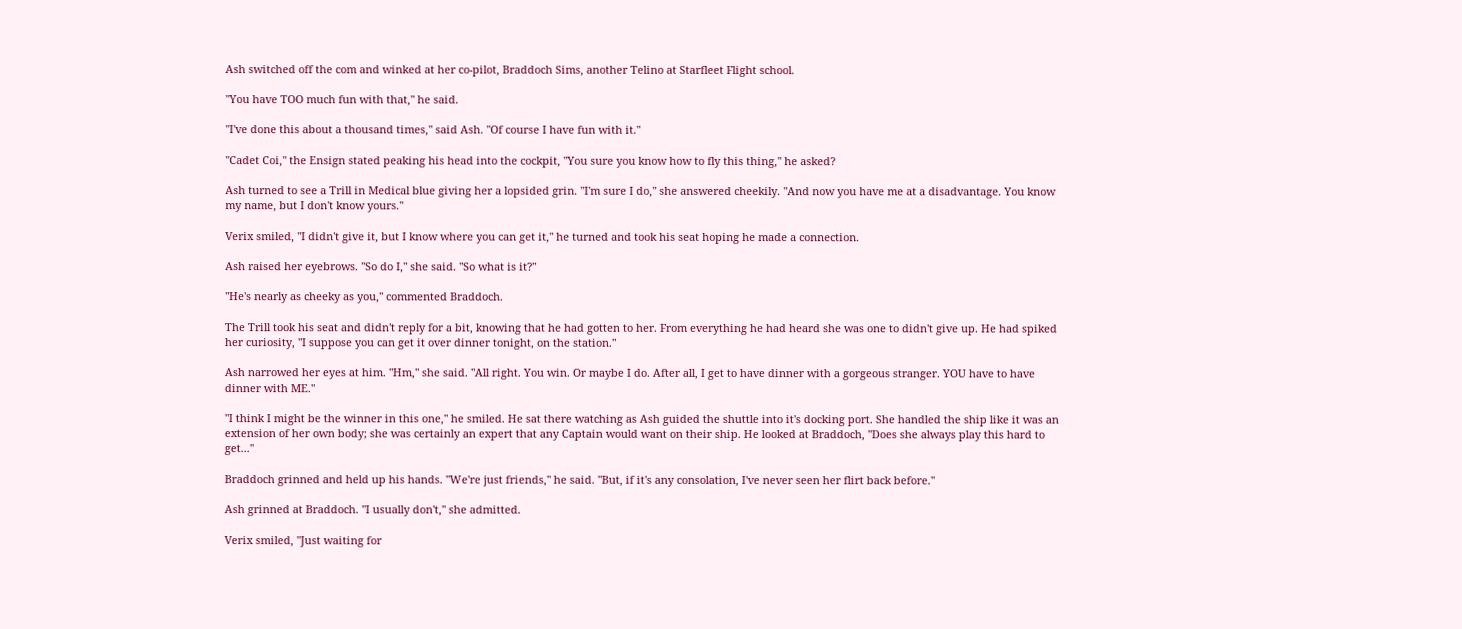Ash switched off the com and winked at her co-pilot, Braddoch Sims, another Telino at Starfleet Flight school.

"You have TOO much fun with that," he said.

"I've done this about a thousand times," said Ash. "Of course I have fun with it."

"Cadet Coi," the Ensign stated peaking his head into the cockpit, "You sure you know how to fly this thing," he asked?

Ash turned to see a Trill in Medical blue giving her a lopsided grin. "I'm sure I do," she answered cheekily. "And now you have me at a disadvantage. You know my name, but I don't know yours."

Verix smiled, "I didn't give it, but I know where you can get it," he turned and took his seat hoping he made a connection.

Ash raised her eyebrows. "So do I," she said. "So what is it?"

"He's nearly as cheeky as you," commented Braddoch.

The Trill took his seat and didn't reply for a bit, knowing that he had gotten to her. From everything he had heard she was one to didn't give up. He had spiked her curiosity, "I suppose you can get it over dinner tonight, on the station."

Ash narrowed her eyes at him. "Hm," she said. "All right. You win. Or maybe I do. After all, I get to have dinner with a gorgeous stranger. YOU have to have dinner with ME."

"I think I might be the winner in this one," he smiled. He sat there watching as Ash guided the shuttle into it's docking port. She handled the ship like it was an extension of her own body; she was certainly an expert that any Captain would want on their ship. He looked at Braddoch, "Does she always play this hard to get..."

Braddoch grinned and held up his hands. "We're just friends," he said. "But, if it's any consolation, I've never seen her flirt back before."

Ash grinned at Braddoch. "I usually don't," she admitted.

Verix smiled, "Just waiting for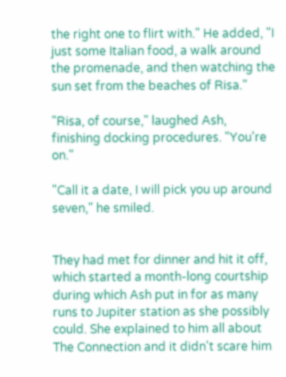the right one to flirt with." He added, "I just some Italian food, a walk around the promenade, and then watching the sun set from the beaches of Risa."

"Risa, of course," laughed Ash, finishing docking procedures. "You're on."

"Call it a date, I will pick you up around seven," he smiled.


They had met for dinner and hit it off, which started a month-long courtship during which Ash put in for as many runs to Jupiter station as she possibly could. She explained to him all about The Connection and it didn't scare him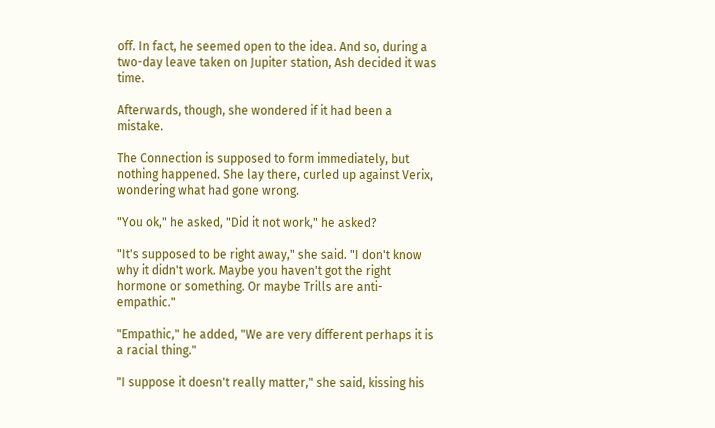off. In fact, he seemed open to the idea. And so, during a two-day leave taken on Jupiter station, Ash decided it was time.

Afterwards, though, she wondered if it had been a mistake.

The Connection is supposed to form immediately, but nothing happened. She lay there, curled up against Verix, wondering what had gone wrong.

"You ok," he asked, "Did it not work," he asked?

"It's supposed to be right away," she said. "I don't know why it didn't work. Maybe you haven't got the right hormone or something. Or maybe Trills are anti-empathic."

"Empathic," he added, "We are very different perhaps it is a racial thing."

"I suppose it doesn't really matter," she said, kissing his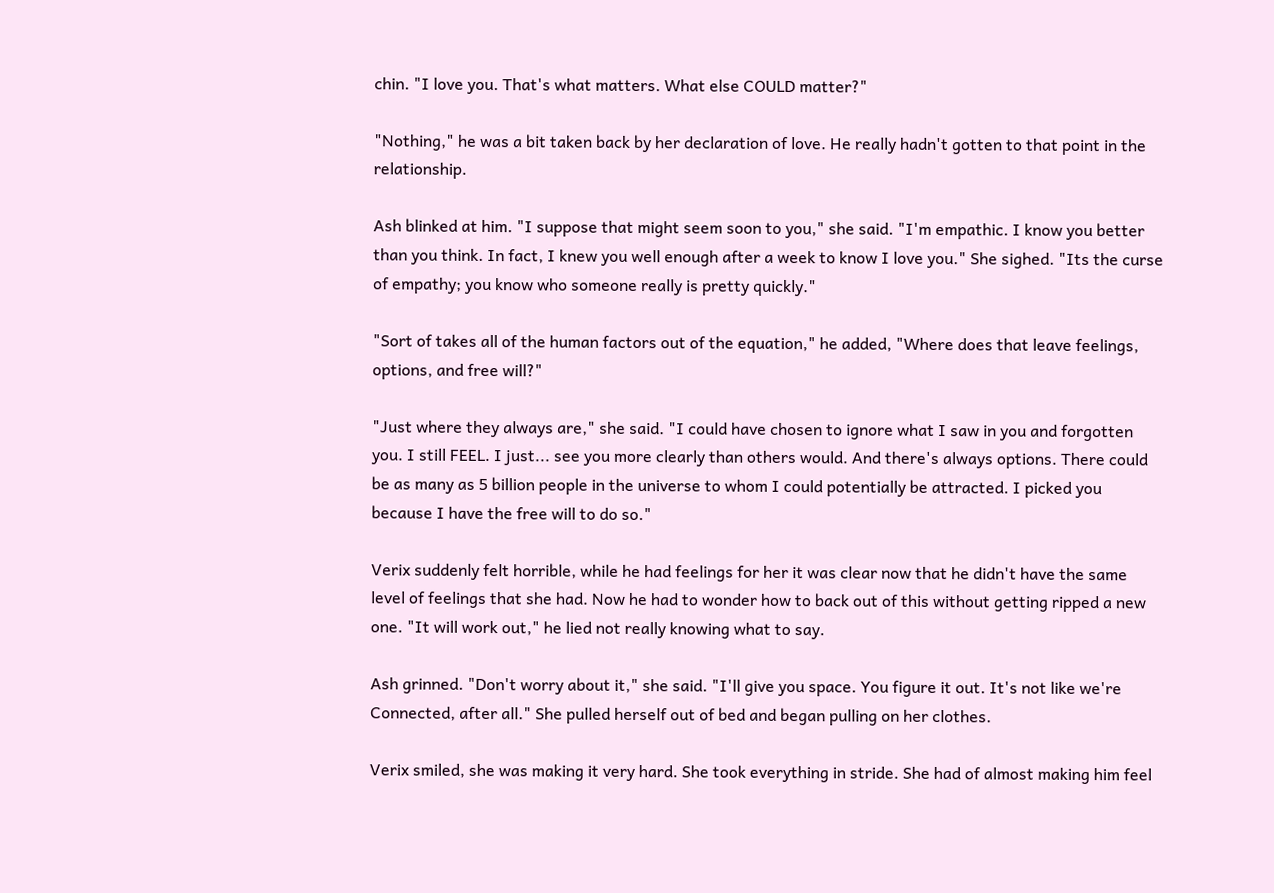chin. "I love you. That's what matters. What else COULD matter?"

"Nothing," he was a bit taken back by her declaration of love. He really hadn't gotten to that point in the relationship.

Ash blinked at him. "I suppose that might seem soon to you," she said. "I'm empathic. I know you better than you think. In fact, I knew you well enough after a week to know I love you." She sighed. "Its the curse of empathy; you know who someone really is pretty quickly."

"Sort of takes all of the human factors out of the equation," he added, "Where does that leave feelings, options, and free will?"

"Just where they always are," she said. "I could have chosen to ignore what I saw in you and forgotten you. I still FEEL. I just... see you more clearly than others would. And there's always options. There could be as many as 5 billion people in the universe to whom I could potentially be attracted. I picked you because I have the free will to do so."

Verix suddenly felt horrible, while he had feelings for her it was clear now that he didn't have the same level of feelings that she had. Now he had to wonder how to back out of this without getting ripped a new one. "It will work out," he lied not really knowing what to say.

Ash grinned. "Don't worry about it," she said. "I'll give you space. You figure it out. It's not like we're Connected, after all." She pulled herself out of bed and began pulling on her clothes.

Verix smiled, she was making it very hard. She took everything in stride. She had of almost making him feel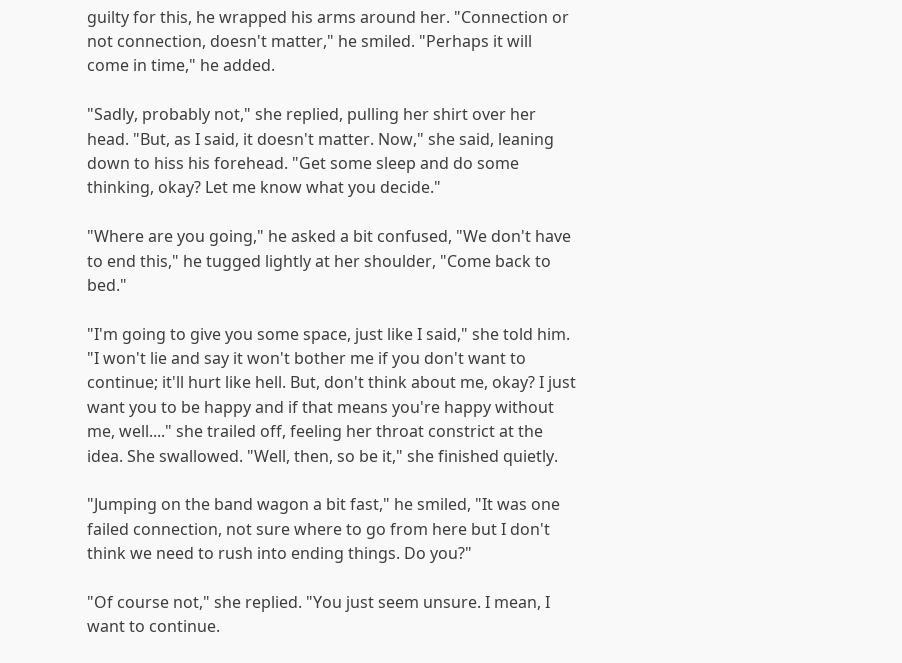guilty for this, he wrapped his arms around her. "Connection or not connection, doesn't matter," he smiled. "Perhaps it will come in time," he added.

"Sadly, probably not," she replied, pulling her shirt over her head. "But, as I said, it doesn't matter. Now," she said, leaning down to hiss his forehead. "Get some sleep and do some thinking, okay? Let me know what you decide."

"Where are you going," he asked a bit confused, "We don't have to end this," he tugged lightly at her shoulder, "Come back to bed."

"I'm going to give you some space, just like I said," she told him. "I won't lie and say it won't bother me if you don't want to continue; it'll hurt like hell. But, don't think about me, okay? I just want you to be happy and if that means you're happy without me, well...." she trailed off, feeling her throat constrict at the idea. She swallowed. "Well, then, so be it," she finished quietly.

"Jumping on the band wagon a bit fast," he smiled, "It was one failed connection, not sure where to go from here but I don't think we need to rush into ending things. Do you?"

"Of course not," she replied. "You just seem unsure. I mean, I want to continue.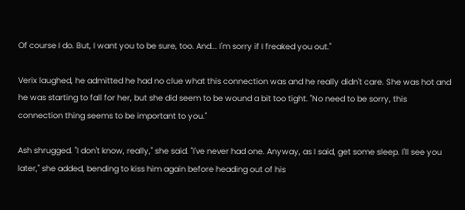Of course I do. But, I want you to be sure, too. And... I'm sorry if I freaked you out."

Verix laughed, he admitted he had no clue what this connection was and he really didn't care. She was hot and he was starting to fall for her, but she did seem to be wound a bit too tight. "No need to be sorry, this connection thing seems to be important to you."

Ash shrugged. "I don't know, really," she said. "I've never had one. Anyway, as I said, get some sleep. I'll see you later," she added, bending to kiss him again before heading out of his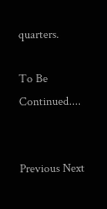quarters.

To Be Continued....


Previous Next